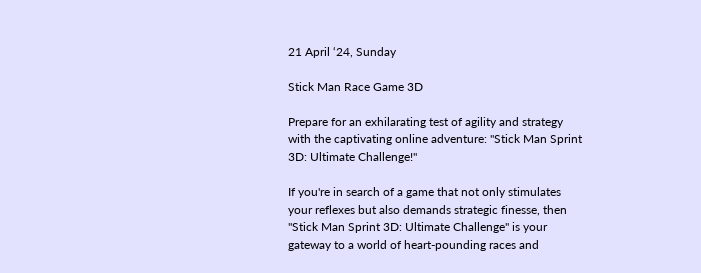21 April ‘24, Sunday

Stick Man Race Game 3D

Prepare for an exhilarating test of agility and strategy with the captivating online adventure: "Stick Man Sprint 3D: Ultimate Challenge!"

If you're in search of a game that not only stimulates your reflexes but also demands strategic finesse, then "Stick Man Sprint 3D: Ultimate Challenge" is your gateway to a world of heart-pounding races and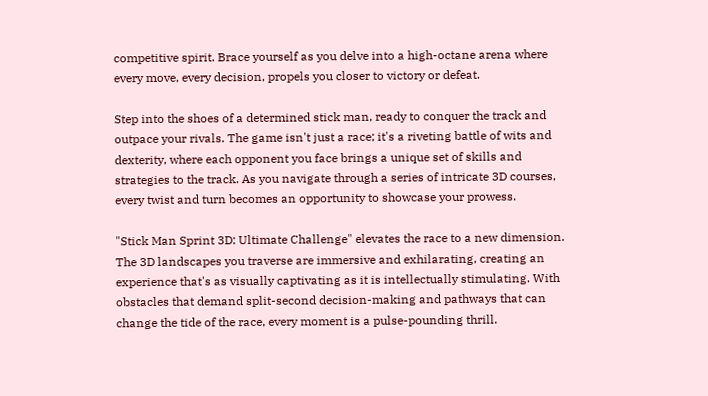competitive spirit. Brace yourself as you delve into a high-octane arena where every move, every decision, propels you closer to victory or defeat.

Step into the shoes of a determined stick man, ready to conquer the track and outpace your rivals. The game isn't just a race; it's a riveting battle of wits and dexterity, where each opponent you face brings a unique set of skills and strategies to the track. As you navigate through a series of intricate 3D courses, every twist and turn becomes an opportunity to showcase your prowess.

"Stick Man Sprint 3D: Ultimate Challenge" elevates the race to a new dimension. The 3D landscapes you traverse are immersive and exhilarating, creating an experience that's as visually captivating as it is intellectually stimulating. With obstacles that demand split-second decision-making and pathways that can change the tide of the race, every moment is a pulse-pounding thrill.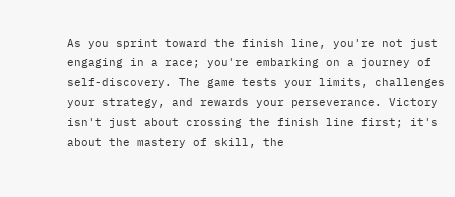As you sprint toward the finish line, you're not just engaging in a race; you're embarking on a journey of self-discovery. The game tests your limits, challenges your strategy, and rewards your perseverance. Victory isn't just about crossing the finish line first; it's about the mastery of skill, the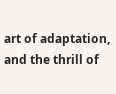art of adaptation, and the thrill of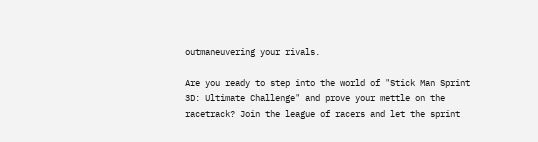outmaneuvering your rivals.

Are you ready to step into the world of "Stick Man Sprint 3D: Ultimate Challenge" and prove your mettle on the racetrack? Join the league of racers and let the sprint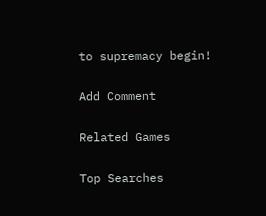to supremacy begin!

Add Comment

Related Games

Top Searches